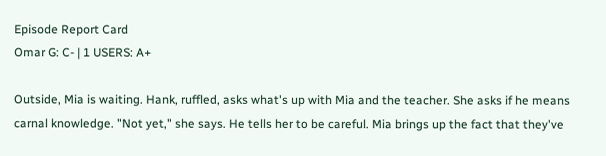Episode Report Card
Omar G: C- | 1 USERS: A+

Outside, Mia is waiting. Hank, ruffled, asks what's up with Mia and the teacher. She asks if he means carnal knowledge. "Not yet," she says. He tells her to be careful. Mia brings up the fact that they've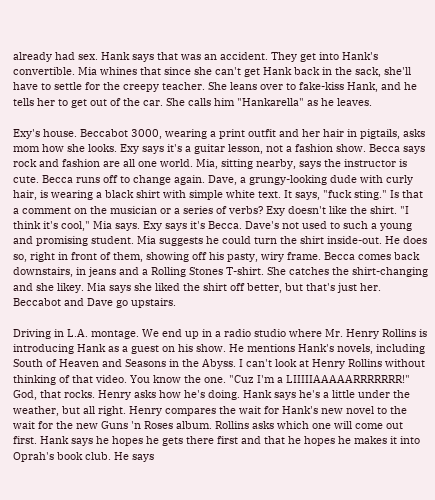already had sex. Hank says that was an accident. They get into Hank's convertible. Mia whines that since she can't get Hank back in the sack, she'll have to settle for the creepy teacher. She leans over to fake-kiss Hank, and he tells her to get out of the car. She calls him "Hankarella" as he leaves.

Exy's house. Beccabot 3000, wearing a print outfit and her hair in pigtails, asks mom how she looks. Exy says it's a guitar lesson, not a fashion show. Becca says rock and fashion are all one world. Mia, sitting nearby, says the instructor is cute. Becca runs off to change again. Dave, a grungy-looking dude with curly hair, is wearing a black shirt with simple white text. It says, "fuck sting." Is that a comment on the musician or a series of verbs? Exy doesn't like the shirt. "I think it's cool," Mia says. Exy says it's Becca. Dave's not used to such a young and promising student. Mia suggests he could turn the shirt inside-out. He does so, right in front of them, showing off his pasty, wiry frame. Becca comes back downstairs, in jeans and a Rolling Stones T-shirt. She catches the shirt-changing and she likey. Mia says she liked the shirt off better, but that's just her. Beccabot and Dave go upstairs.

Driving in L.A. montage. We end up in a radio studio where Mr. Henry Rollins is introducing Hank as a guest on his show. He mentions Hank's novels, including South of Heaven and Seasons in the Abyss. I can't look at Henry Rollins without thinking of that video. You know the one. "Cuz I'm a LIIIIIAAAAARRRRRRR!" God, that rocks. Henry asks how he's doing. Hank says he's a little under the weather, but all right. Henry compares the wait for Hank's new novel to the wait for the new Guns 'n Roses album. Rollins asks which one will come out first. Hank says he hopes he gets there first and that he hopes he makes it into Oprah's book club. He says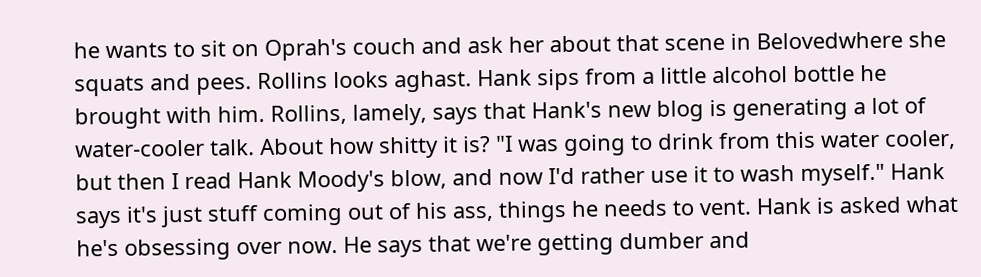he wants to sit on Oprah's couch and ask her about that scene in Belovedwhere she squats and pees. Rollins looks aghast. Hank sips from a little alcohol bottle he brought with him. Rollins, lamely, says that Hank's new blog is generating a lot of water-cooler talk. About how shitty it is? "I was going to drink from this water cooler, but then I read Hank Moody's blow, and now I'd rather use it to wash myself." Hank says it's just stuff coming out of his ass, things he needs to vent. Hank is asked what he's obsessing over now. He says that we're getting dumber and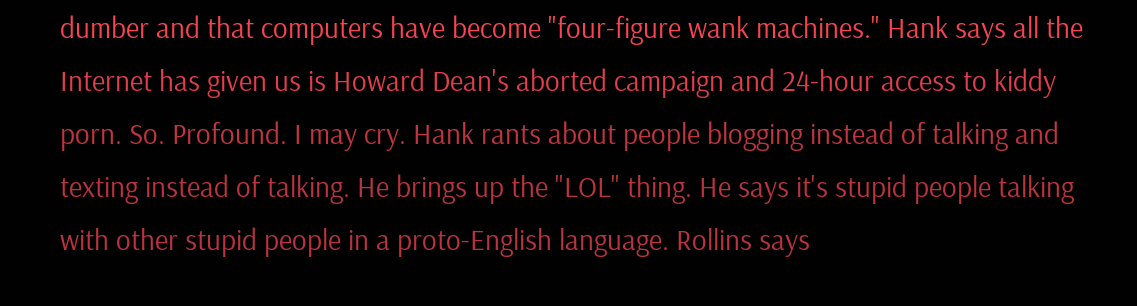dumber and that computers have become "four-figure wank machines." Hank says all the Internet has given us is Howard Dean's aborted campaign and 24-hour access to kiddy porn. So. Profound. I may cry. Hank rants about people blogging instead of talking and texting instead of talking. He brings up the "LOL" thing. He says it's stupid people talking with other stupid people in a proto-English language. Rollins says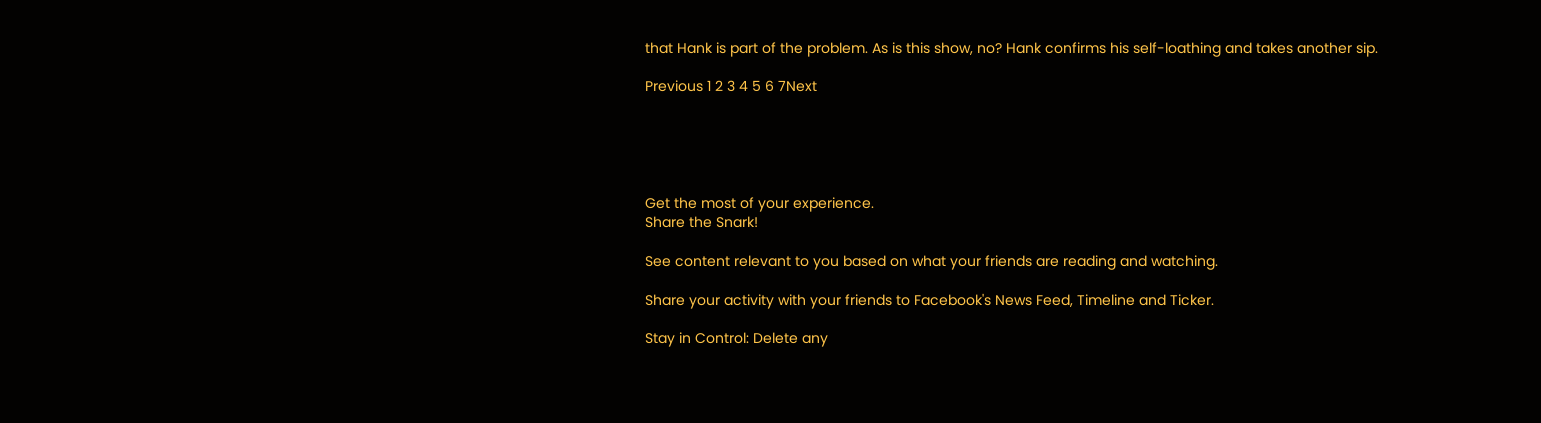that Hank is part of the problem. As is this show, no? Hank confirms his self-loathing and takes another sip.

Previous 1 2 3 4 5 6 7Next





Get the most of your experience.
Share the Snark!

See content relevant to you based on what your friends are reading and watching.

Share your activity with your friends to Facebook's News Feed, Timeline and Ticker.

Stay in Control: Delete any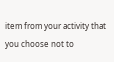item from your activity that you choose not to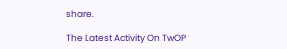share.

The Latest Activity On TwOP